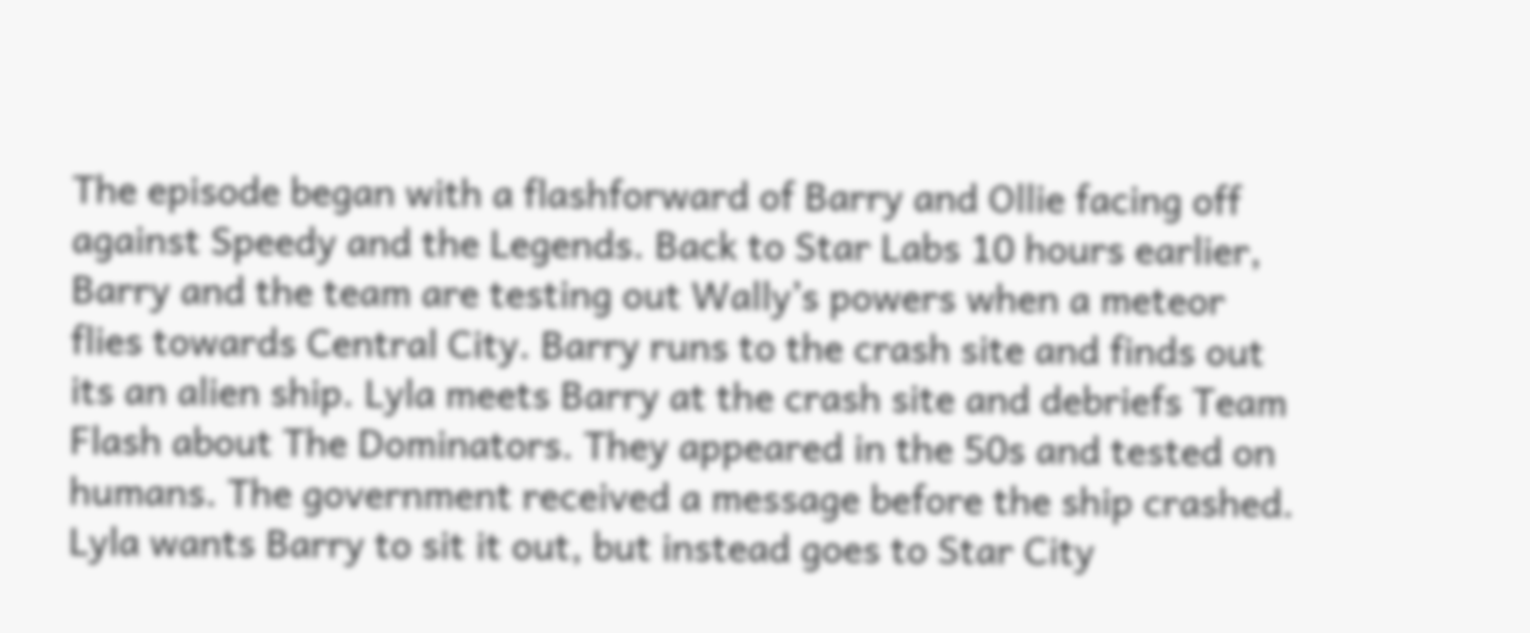The episode began with a flashforward of Barry and Ollie facing off against Speedy and the Legends. Back to Star Labs 10 hours earlier, Barry and the team are testing out Wally’s powers when a meteor flies towards Central City. Barry runs to the crash site and finds out its an alien ship. Lyla meets Barry at the crash site and debriefs Team Flash about The Dominators. They appeared in the 50s and tested on humans. The government received a message before the ship crashed. Lyla wants Barry to sit it out, but instead goes to Star City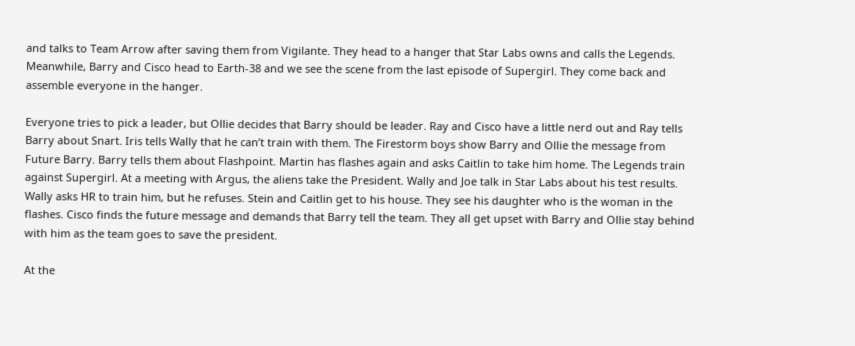and talks to Team Arrow after saving them from Vigilante. They head to a hanger that Star Labs owns and calls the Legends. Meanwhile, Barry and Cisco head to Earth-38 and we see the scene from the last episode of Supergirl. They come back and assemble everyone in the hanger.

Everyone tries to pick a leader, but Ollie decides that Barry should be leader. Ray and Cisco have a little nerd out and Ray tells Barry about Snart. Iris tells Wally that he can’t train with them. The Firestorm boys show Barry and Ollie the message from Future Barry. Barry tells them about Flashpoint. Martin has flashes again and asks Caitlin to take him home. The Legends train against Supergirl. At a meeting with Argus, the aliens take the President. Wally and Joe talk in Star Labs about his test results. Wally asks HR to train him, but he refuses. Stein and Caitlin get to his house. They see his daughter who is the woman in the flashes. Cisco finds the future message and demands that Barry tell the team. They all get upset with Barry and Ollie stay behind with him as the team goes to save the president.

At the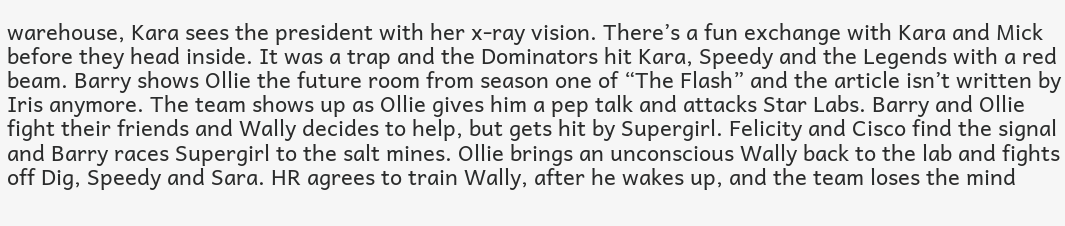warehouse, Kara sees the president with her x-ray vision. There’s a fun exchange with Kara and Mick before they head inside. It was a trap and the Dominators hit Kara, Speedy and the Legends with a red beam. Barry shows Ollie the future room from season one of “The Flash” and the article isn’t written by Iris anymore. The team shows up as Ollie gives him a pep talk and attacks Star Labs. Barry and Ollie fight their friends and Wally decides to help, but gets hit by Supergirl. Felicity and Cisco find the signal and Barry races Supergirl to the salt mines. Ollie brings an unconscious Wally back to the lab and fights off Dig, Speedy and Sara. HR agrees to train Wally, after he wakes up, and the team loses the mind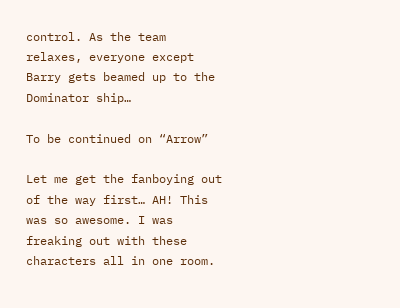control. As the team relaxes, everyone except Barry gets beamed up to the Dominator ship…

To be continued on “Arrow”

Let me get the fanboying out of the way first… AH! This was so awesome. I was freaking out with these characters all in one room.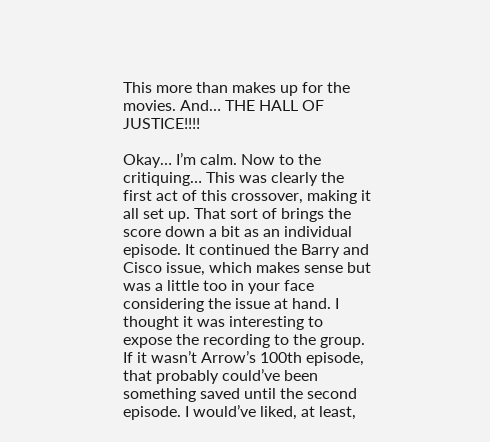This more than makes up for the movies. And… THE HALL OF JUSTICE!!!!

Okay… I’m calm. Now to the critiquing… This was clearly the first act of this crossover, making it all set up. That sort of brings the score down a bit as an individual episode. It continued the Barry and Cisco issue, which makes sense but was a little too in your face considering the issue at hand. I thought it was interesting to expose the recording to the group. If it wasn’t Arrow’s 100th episode, that probably could’ve been something saved until the second episode. I would’ve liked, at least,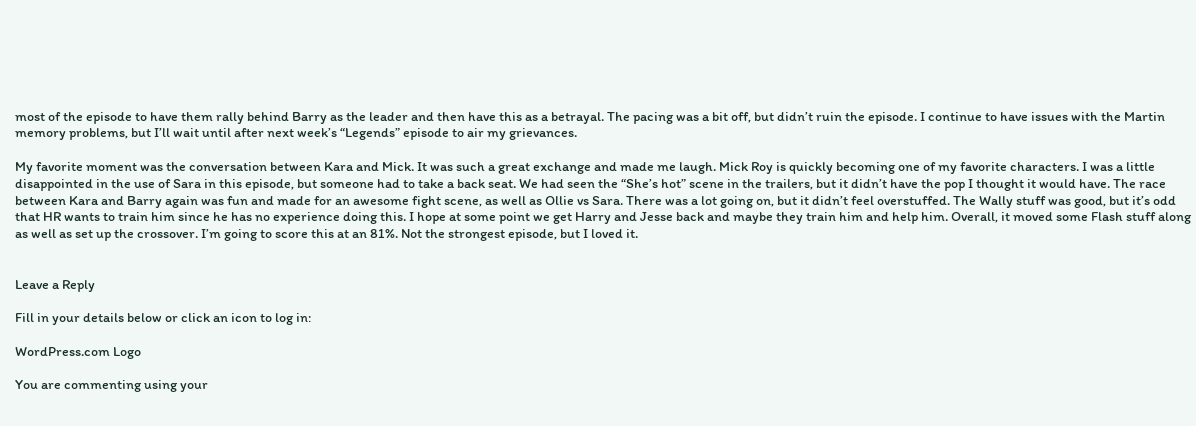most of the episode to have them rally behind Barry as the leader and then have this as a betrayal. The pacing was a bit off, but didn’t ruin the episode. I continue to have issues with the Martin memory problems, but I’ll wait until after next week’s “Legends” episode to air my grievances.

My favorite moment was the conversation between Kara and Mick. It was such a great exchange and made me laugh. Mick Roy is quickly becoming one of my favorite characters. I was a little disappointed in the use of Sara in this episode, but someone had to take a back seat. We had seen the “She’s hot” scene in the trailers, but it didn’t have the pop I thought it would have. The race between Kara and Barry again was fun and made for an awesome fight scene, as well as Ollie vs Sara. There was a lot going on, but it didn’t feel overstuffed. The Wally stuff was good, but it’s odd that HR wants to train him since he has no experience doing this. I hope at some point we get Harry and Jesse back and maybe they train him and help him. Overall, it moved some Flash stuff along as well as set up the crossover. I’m going to score this at an 81%. Not the strongest episode, but I loved it.


Leave a Reply

Fill in your details below or click an icon to log in:

WordPress.com Logo

You are commenting using your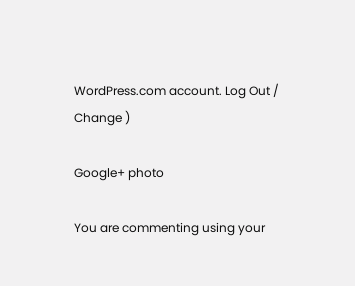WordPress.com account. Log Out /  Change )

Google+ photo

You are commenting using your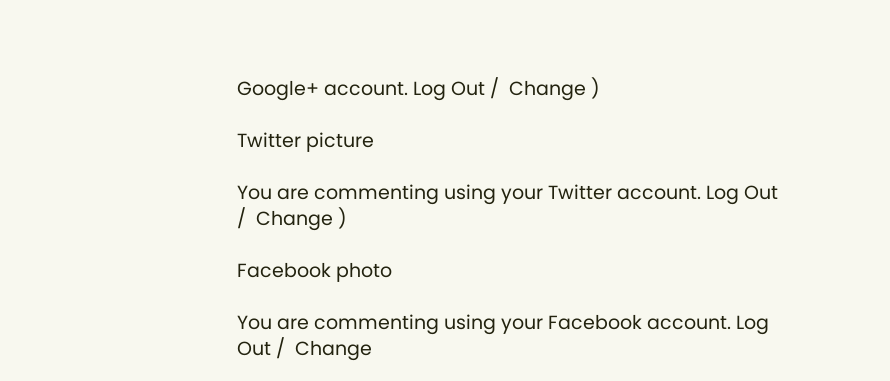Google+ account. Log Out /  Change )

Twitter picture

You are commenting using your Twitter account. Log Out /  Change )

Facebook photo

You are commenting using your Facebook account. Log Out /  Change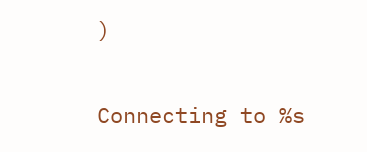)


Connecting to %s